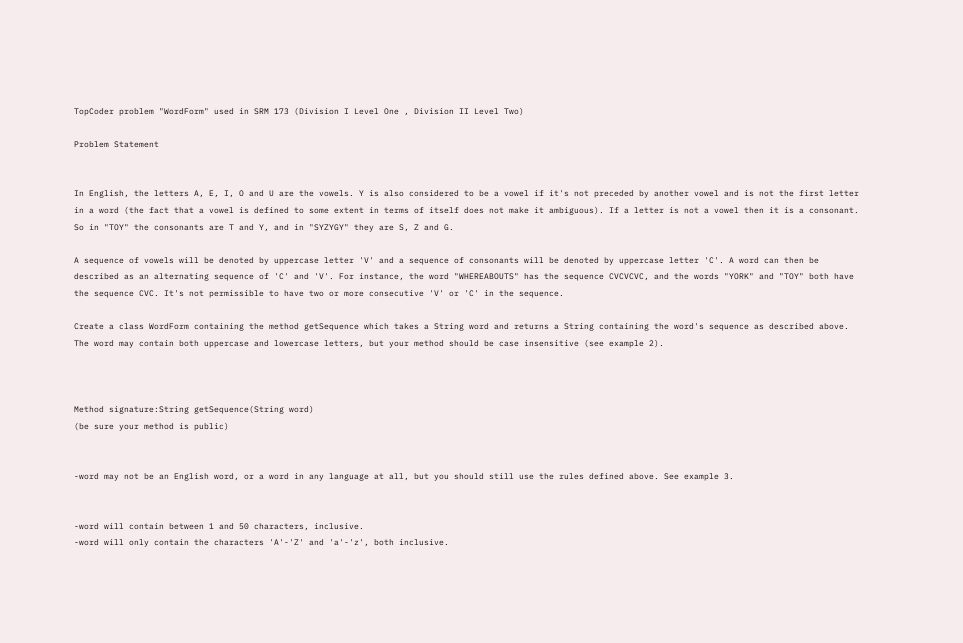TopCoder problem "WordForm" used in SRM 173 (Division I Level One , Division II Level Two)

Problem Statement


In English, the letters A, E, I, O and U are the vowels. Y is also considered to be a vowel if it's not preceded by another vowel and is not the first letter in a word (the fact that a vowel is defined to some extent in terms of itself does not make it ambiguous). If a letter is not a vowel then it is a consonant. So in "TOY" the consonants are T and Y, and in "SYZYGY" they are S, Z and G.

A sequence of vowels will be denoted by uppercase letter 'V' and a sequence of consonants will be denoted by uppercase letter 'C'. A word can then be described as an alternating sequence of 'C' and 'V'. For instance, the word "WHEREABOUTS" has the sequence CVCVCVC, and the words "YORK" and "TOY" both have the sequence CVC. It's not permissible to have two or more consecutive 'V' or 'C' in the sequence.

Create a class WordForm containing the method getSequence which takes a String word and returns a String containing the word's sequence as described above. The word may contain both uppercase and lowercase letters, but your method should be case insensitive (see example 2).



Method signature:String getSequence(String word)
(be sure your method is public)


-word may not be an English word, or a word in any language at all, but you should still use the rules defined above. See example 3.


-word will contain between 1 and 50 characters, inclusive.
-word will only contain the characters 'A'-'Z' and 'a'-'z', both inclusive.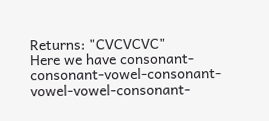Returns: "CVCVCVC"
Here we have consonant-consonant-vowel-consonant-vowel-vowel-consonant-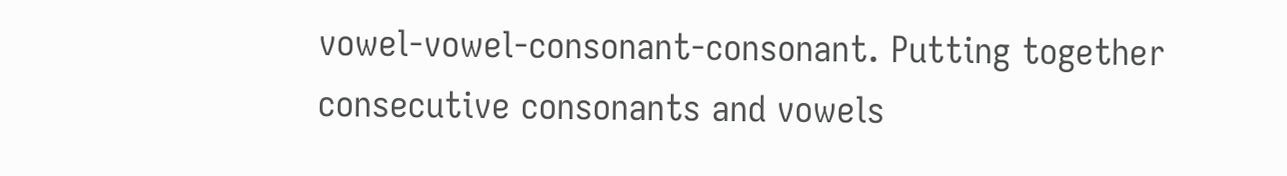vowel-vowel-consonant-consonant. Putting together consecutive consonants and vowels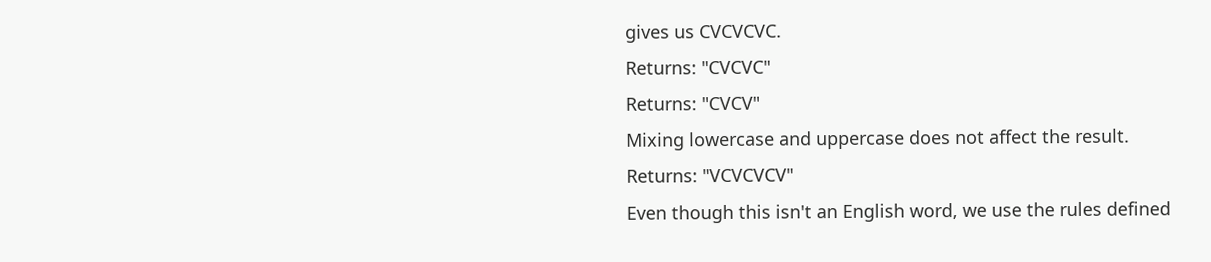gives us CVCVCVC.
Returns: "CVCVC"
Returns: "CVCV"
Mixing lowercase and uppercase does not affect the result.
Returns: "VCVCVCV"
Even though this isn't an English word, we use the rules defined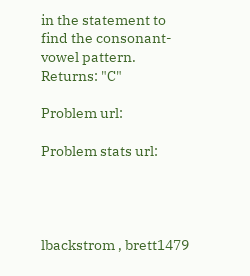in the statement to find the consonant-vowel pattern.
Returns: "C"

Problem url:

Problem stats url:




lbackstrom , brett1479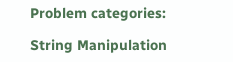Problem categories:

String Manipulation